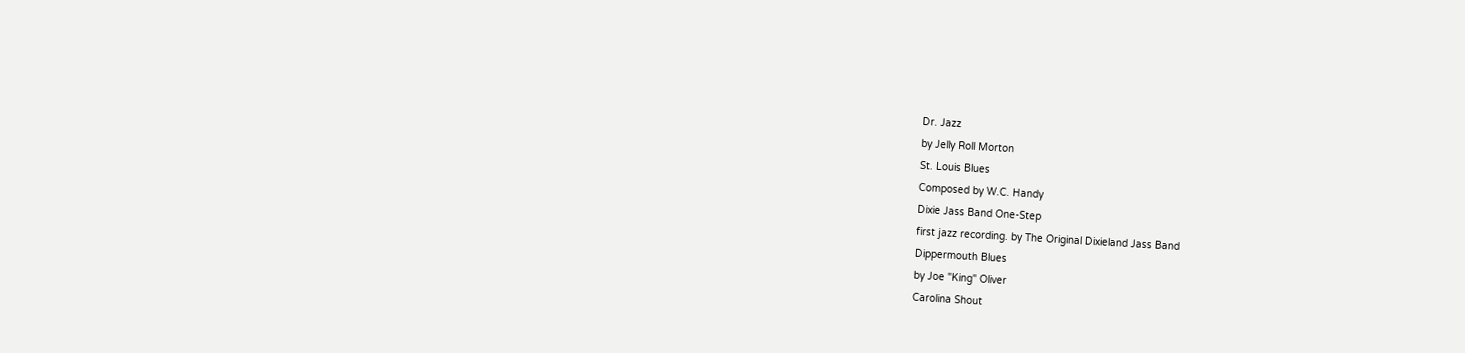Dr. Jazz
by Jelly Roll Morton
St. Louis Blues
Composed by W.C. Handy
Dixie Jass Band One-Step
first jazz recording. by The Original Dixieland Jass Band
Dippermouth Blues
by Joe "King" Oliver
Carolina Shout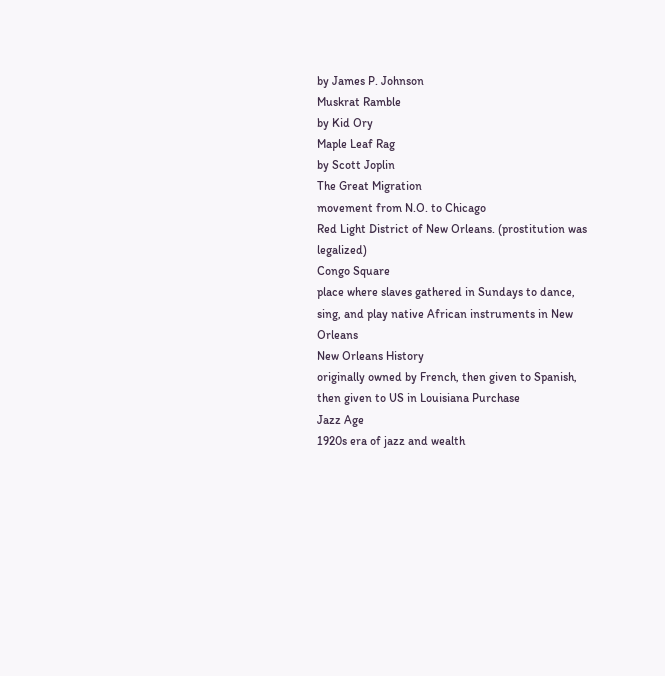by James P. Johnson
Muskrat Ramble
by Kid Ory
Maple Leaf Rag
by Scott Joplin
The Great Migration
movement from N.O. to Chicago
Red Light District of New Orleans. (prostitution was legalized)
Congo Square
place where slaves gathered in Sundays to dance, sing, and play native African instruments in New Orleans
New Orleans History
originally owned by French, then given to Spanish, then given to US in Louisiana Purchase
Jazz Age
1920s era of jazz and wealth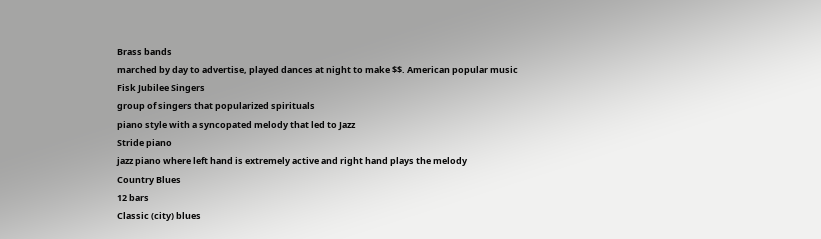Brass bands
marched by day to advertise, played dances at night to make $$. American popular music
Fisk Jubilee Singers
group of singers that popularized spirituals
piano style with a syncopated melody that led to Jazz
Stride piano
jazz piano where left hand is extremely active and right hand plays the melody
Country Blues
12 bars
Classic (city) blues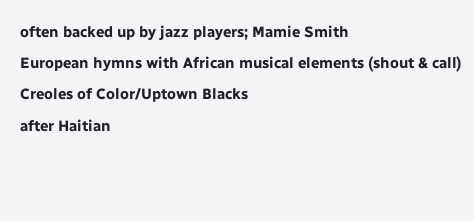often backed up by jazz players; Mamie Smith
European hymns with African musical elements (shout & call)
Creoles of Color/Uptown Blacks
after Haitian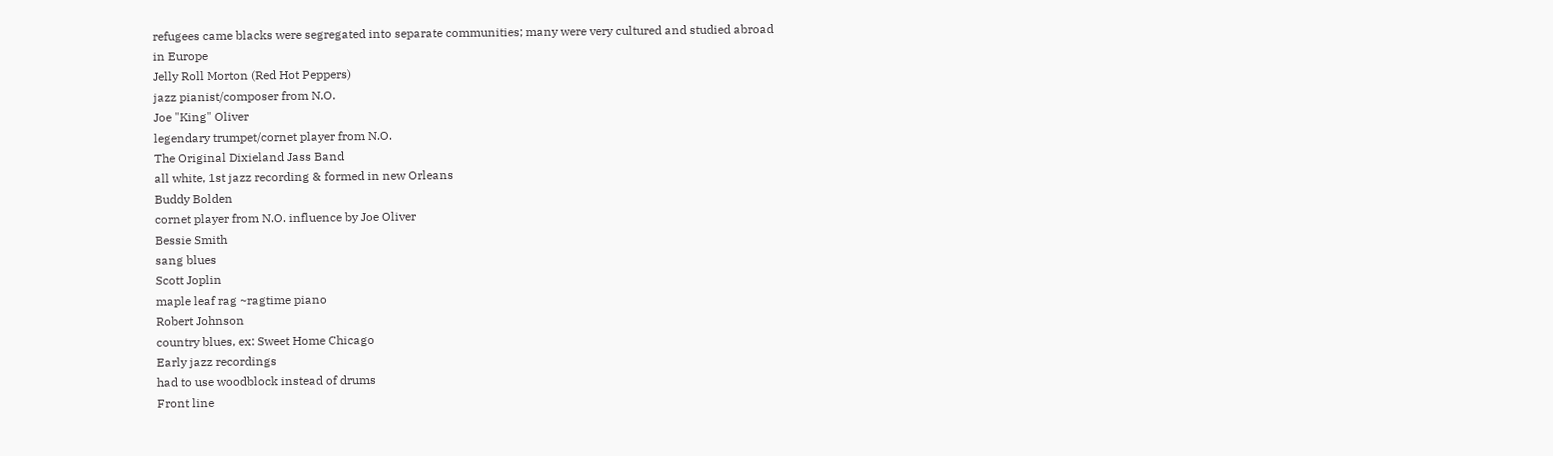refugees came blacks were segregated into separate communities; many were very cultured and studied abroad in Europe
Jelly Roll Morton (Red Hot Peppers)
jazz pianist/composer from N.O.
Joe "King" Oliver
legendary trumpet/cornet player from N.O.
The Original Dixieland Jass Band
all white, 1st jazz recording & formed in new Orleans
Buddy Bolden
cornet player from N.O. influence by Joe Oliver
Bessie Smith
sang blues
Scott Joplin
maple leaf rag ~ragtime piano
Robert Johnson
country blues, ex: Sweet Home Chicago
Early jazz recordings
had to use woodblock instead of drums
Front line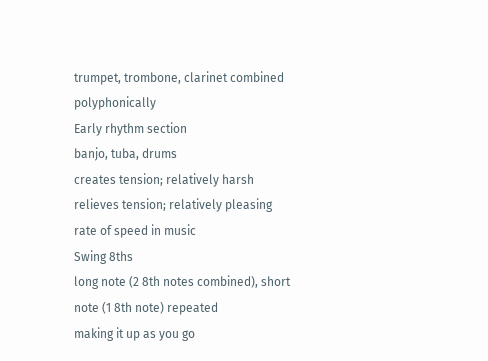trumpet, trombone, clarinet combined polyphonically
Early rhythm section
banjo, tuba, drums
creates tension; relatively harsh
relieves tension; relatively pleasing
rate of speed in music
Swing 8ths
long note (2 8th notes combined), short note (1 8th note) repeated
making it up as you go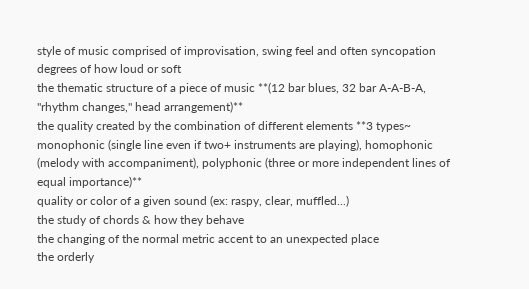style of music comprised of improvisation, swing feel and often syncopation
degrees of how loud or soft
the thematic structure of a piece of music **(12 bar blues, 32 bar A-A-B-A, "rhythm changes," head arrangement)**
the quality created by the combination of different elements **3 types~ monophonic (single line even if two+ instruments are playing), homophonic (melody with accompaniment), polyphonic (three or more independent lines of equal importance)**
quality or color of a given sound (ex: raspy, clear, muffled...)
the study of chords & how they behave
the changing of the normal metric accent to an unexpected place
the orderly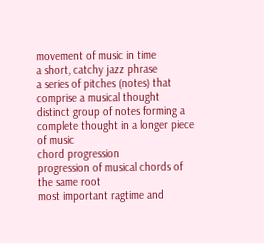movement of music in time
a short, catchy jazz phrase
a series of pitches (notes) that comprise a musical thought
distinct group of notes forming a complete thought in a longer piece of music
chord progression
progression of musical chords of the same root
most important ragtime and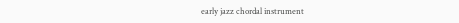early jazz chordal instrument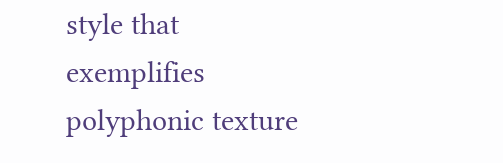style that exemplifies polyphonic texture